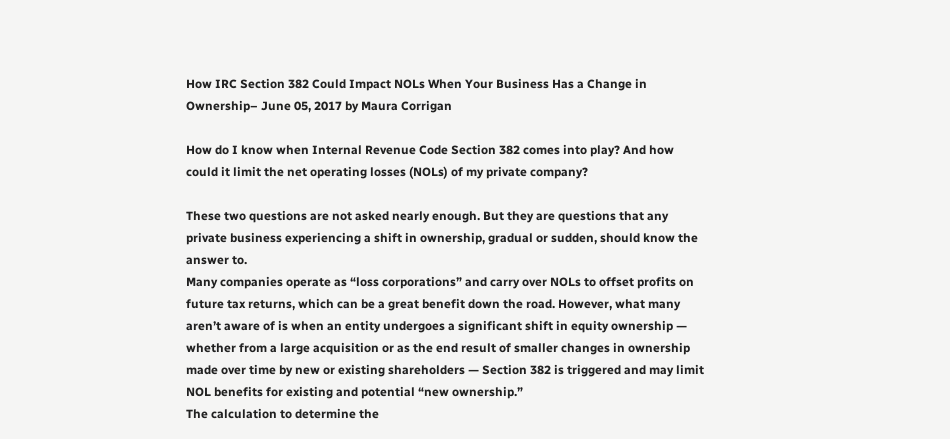How IRC Section 382 Could Impact NOLs When Your Business Has a Change in Ownership– June 05, 2017 by Maura Corrigan

How do I know when Internal Revenue Code Section 382 comes into play? And how could it limit the net operating losses (NOLs) of my private company?

These two questions are not asked nearly enough. But they are questions that any private business experiencing a shift in ownership, gradual or sudden, should know the answer to.
Many companies operate as “loss corporations” and carry over NOLs to offset profits on future tax returns, which can be a great benefit down the road. However, what many aren’t aware of is when an entity undergoes a significant shift in equity ownership — whether from a large acquisition or as the end result of smaller changes in ownership made over time by new or existing shareholders — Section 382 is triggered and may limit NOL benefits for existing and potential “new ownership.”
The calculation to determine the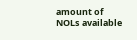amount of NOLs available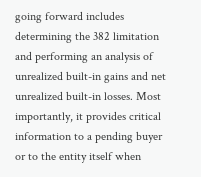going forward includes determining the 382 limitation and performing an analysis of unrealized built-in gains and net unrealized built-in losses. Most importantly, it provides critical information to a pending buyer or to the entity itself when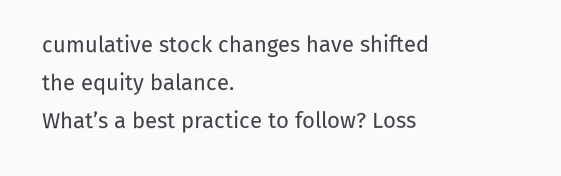cumulative stock changes have shifted the equity balance.
What’s a best practice to follow? Loss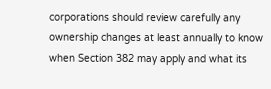corporations should review carefully any ownership changes at least annually to know when Section 382 may apply and what its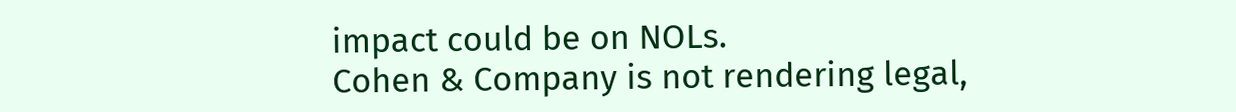impact could be on NOLs.
Cohen & Company is not rendering legal,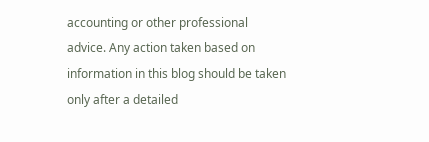accounting or other professional advice. Any action taken based on information in this blog should be taken only after a detailed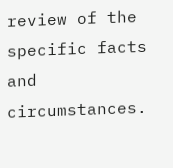review of the specific facts and circumstances.